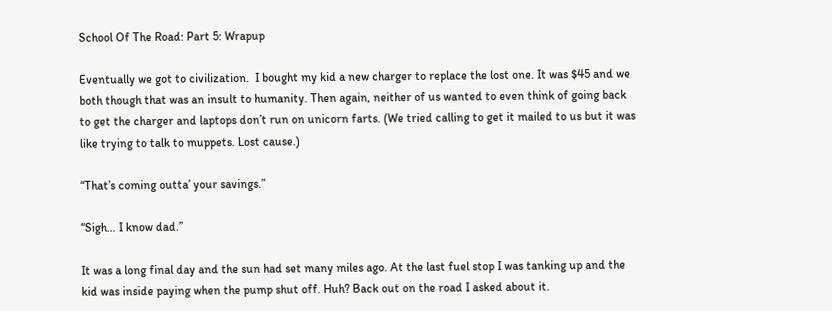School Of The Road: Part 5: Wrapup

Eventually we got to civilization.  I bought my kid a new charger to replace the lost one. It was $45 and we both though that was an insult to humanity. Then again, neither of us wanted to even think of going back to get the charger and laptops don’t run on unicorn farts. (We tried calling to get it mailed to us but it was like trying to talk to muppets. Lost cause.)

“That’s coming outta’ your savings.”

“Sigh… I know dad.”

It was a long final day and the sun had set many miles ago. At the last fuel stop I was tanking up and the kid was inside paying when the pump shut off. Huh? Back out on the road I asked about it.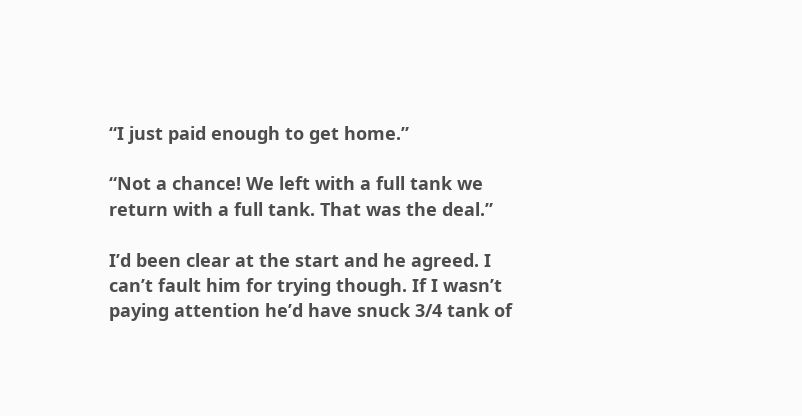“I just paid enough to get home.”

“Not a chance! We left with a full tank we return with a full tank. That was the deal.”

I’d been clear at the start and he agreed. I can’t fault him for trying though. If I wasn’t paying attention he’d have snuck 3/4 tank of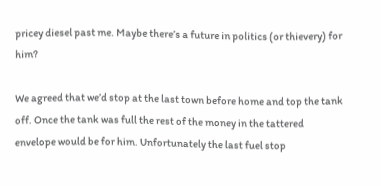pricey diesel past me. Maybe there’s a future in politics (or thievery) for him?

We agreed that we’d stop at the last town before home and top the tank off. Once the tank was full the rest of the money in the tattered envelope would be for him. Unfortunately the last fuel stop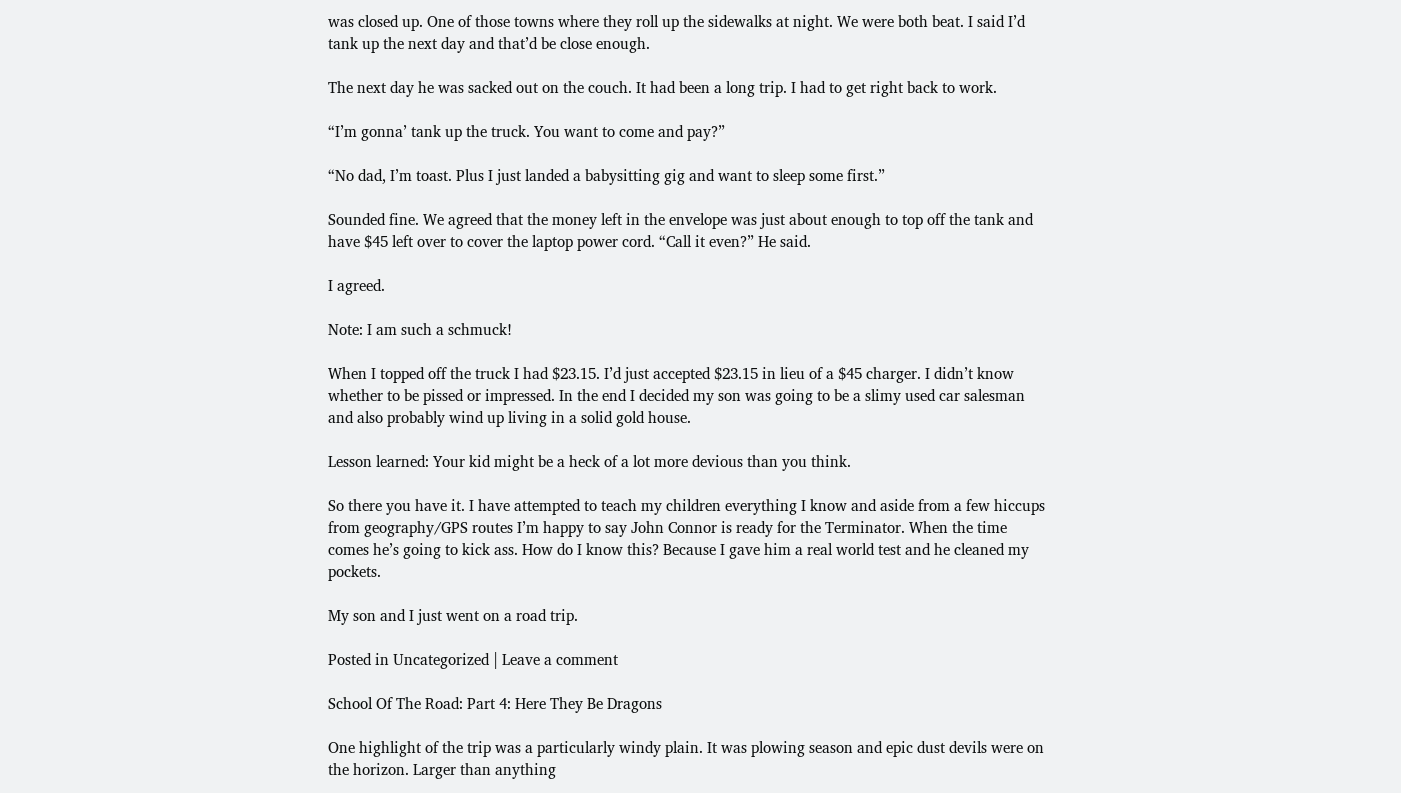was closed up. One of those towns where they roll up the sidewalks at night. We were both beat. I said I’d tank up the next day and that’d be close enough.

The next day he was sacked out on the couch. It had been a long trip. I had to get right back to work.

“I’m gonna’ tank up the truck. You want to come and pay?”

“No dad, I’m toast. Plus I just landed a babysitting gig and want to sleep some first.”

Sounded fine. We agreed that the money left in the envelope was just about enough to top off the tank and have $45 left over to cover the laptop power cord. “Call it even?” He said.

I agreed.

Note: I am such a schmuck!

When I topped off the truck I had $23.15. I’d just accepted $23.15 in lieu of a $45 charger. I didn’t know whether to be pissed or impressed. In the end I decided my son was going to be a slimy used car salesman and also probably wind up living in a solid gold house.

Lesson learned: Your kid might be a heck of a lot more devious than you think.

So there you have it. I have attempted to teach my children everything I know and aside from a few hiccups from geography/GPS routes I’m happy to say John Connor is ready for the Terminator. When the time comes he’s going to kick ass. How do I know this? Because I gave him a real world test and he cleaned my pockets.

My son and I just went on a road trip.

Posted in Uncategorized | Leave a comment

School Of The Road: Part 4: Here They Be Dragons

One highlight of the trip was a particularly windy plain. It was plowing season and epic dust devils were on the horizon. Larger than anything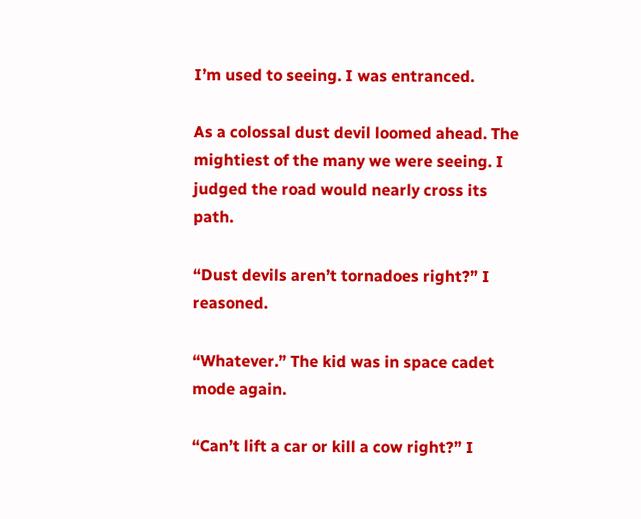I’m used to seeing. I was entranced.

As a colossal dust devil loomed ahead. The mightiest of the many we were seeing. I judged the road would nearly cross its path.

“Dust devils aren’t tornadoes right?” I reasoned.

“Whatever.” The kid was in space cadet mode again.

“Can’t lift a car or kill a cow right?” I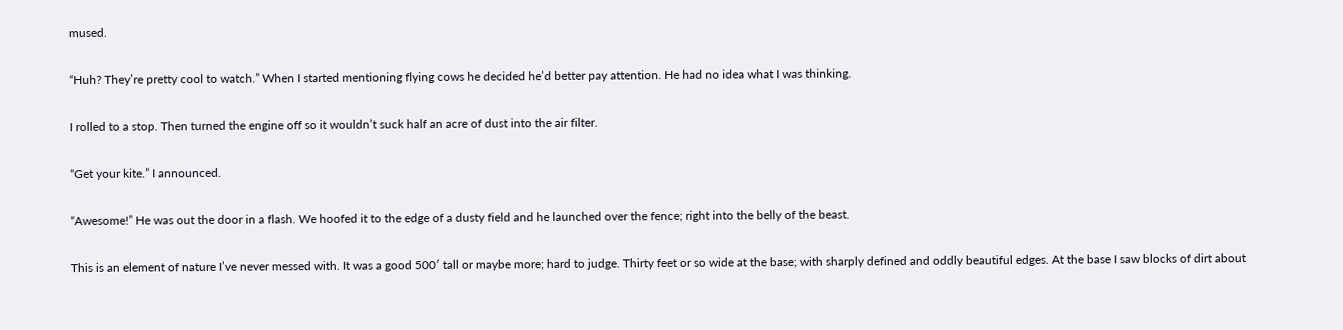mused.

“Huh? They’re pretty cool to watch.” When I started mentioning flying cows he decided he’d better pay attention. He had no idea what I was thinking.

I rolled to a stop. Then turned the engine off so it wouldn’t suck half an acre of dust into the air filter.

“Get your kite.” I announced.

“Awesome!” He was out the door in a flash. We hoofed it to the edge of a dusty field and he launched over the fence; right into the belly of the beast.

This is an element of nature I’ve never messed with. It was a good 500′ tall or maybe more; hard to judge. Thirty feet or so wide at the base; with sharply defined and oddly beautiful edges. At the base I saw blocks of dirt about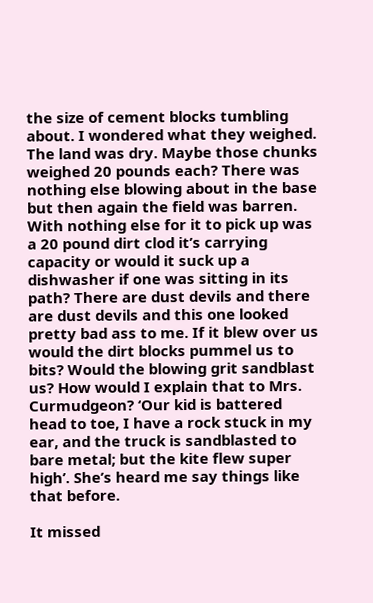the size of cement blocks tumbling about. I wondered what they weighed. The land was dry. Maybe those chunks weighed 20 pounds each? There was nothing else blowing about in the base but then again the field was barren. With nothing else for it to pick up was a 20 pound dirt clod it’s carrying capacity or would it suck up a dishwasher if one was sitting in its path? There are dust devils and there are dust devils and this one looked pretty bad ass to me. If it blew over us would the dirt blocks pummel us to bits? Would the blowing grit sandblast us? How would I explain that to Mrs. Curmudgeon? ‘Our kid is battered head to toe, I have a rock stuck in my ear, and the truck is sandblasted to bare metal; but the kite flew super high’. She’s heard me say things like that before.

It missed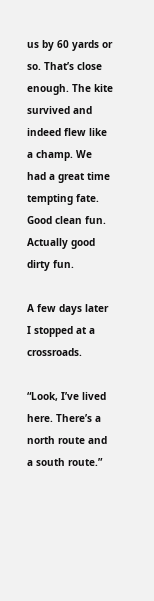us by 60 yards or so. That’s close enough. The kite survived and indeed flew like a champ. We had a great time tempting fate. Good clean fun. Actually good dirty fun.

A few days later I stopped at a crossroads.

“Look, I’ve lived here. There’s a north route and a south route.”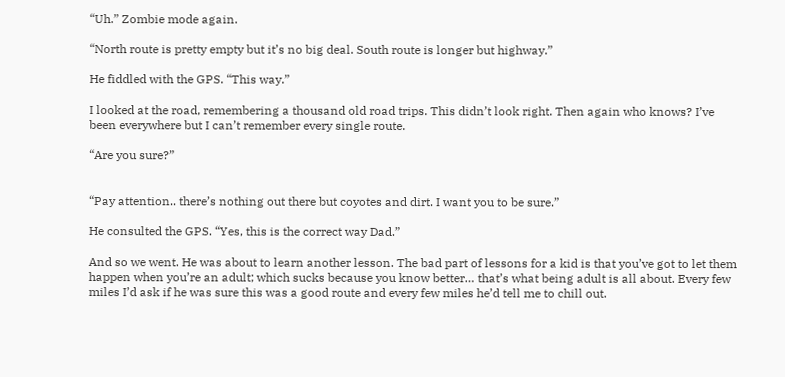“Uh.” Zombie mode again.

“North route is pretty empty but it’s no big deal. South route is longer but highway.”

He fiddled with the GPS. “This way.”

I looked at the road, remembering a thousand old road trips. This didn’t look right. Then again who knows? I’ve been everywhere but I can’t remember every single route.

“Are you sure?”


“Pay attention.. there’s nothing out there but coyotes and dirt. I want you to be sure.”

He consulted the GPS. “Yes, this is the correct way Dad.”

And so we went. He was about to learn another lesson. The bad part of lessons for a kid is that you’ve got to let them happen when you’re an adult; which sucks because you know better… that’s what being adult is all about. Every few miles I’d ask if he was sure this was a good route and every few miles he’d tell me to chill out.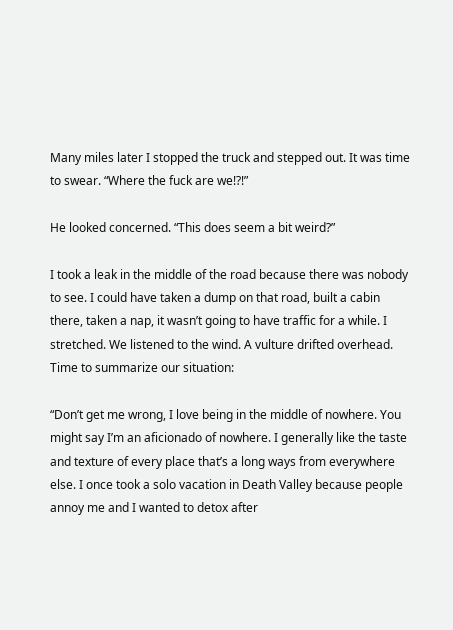Many miles later I stopped the truck and stepped out. It was time to swear. “Where the fuck are we!?!”

He looked concerned. “This does seem a bit weird?”

I took a leak in the middle of the road because there was nobody to see. I could have taken a dump on that road, built a cabin there, taken a nap, it wasn’t going to have traffic for a while. I stretched. We listened to the wind. A vulture drifted overhead. Time to summarize our situation:

“Don’t get me wrong, I love being in the middle of nowhere. You might say I’m an aficionado of nowhere. I generally like the taste and texture of every place that’s a long ways from everywhere else. I once took a solo vacation in Death Valley because people annoy me and I wanted to detox after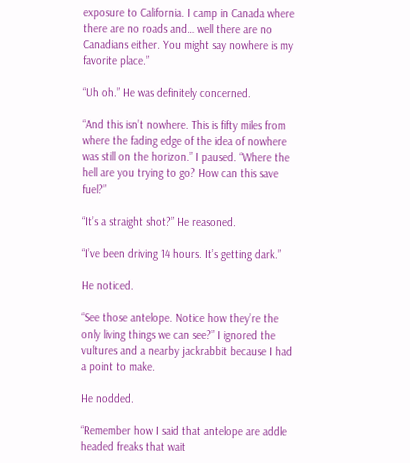exposure to California. I camp in Canada where there are no roads and… well there are no Canadians either. You might say nowhere is my favorite place.”

“Uh oh.” He was definitely concerned.

“And this isn’t nowhere. This is fifty miles from where the fading edge of the idea of nowhere was still on the horizon.” I paused. “Where the hell are you trying to go? How can this save fuel?”

“It’s a straight shot?” He reasoned.

“I’ve been driving 14 hours. It’s getting dark.”

He noticed.

“See those antelope. Notice how they’re the only living things we can see?” I ignored the vultures and a nearby jackrabbit because I had a point to make.

He nodded.

“Remember how I said that antelope are addle headed freaks that wait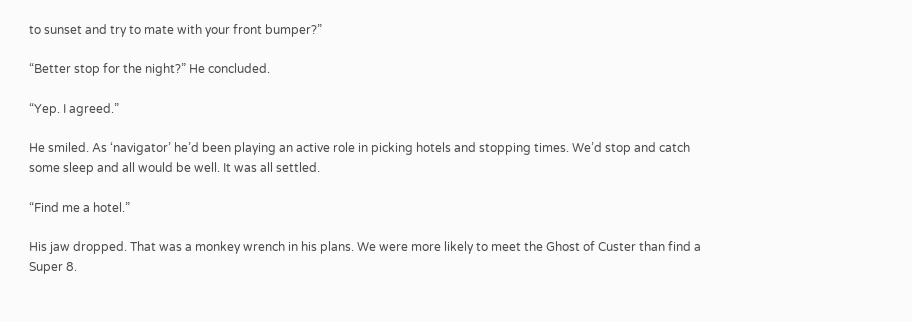to sunset and try to mate with your front bumper?”

“Better stop for the night?” He concluded.

“Yep. I agreed.”

He smiled. As ‘navigator’ he’d been playing an active role in picking hotels and stopping times. We’d stop and catch some sleep and all would be well. It was all settled.

“Find me a hotel.”

His jaw dropped. That was a monkey wrench in his plans. We were more likely to meet the Ghost of Custer than find a Super 8.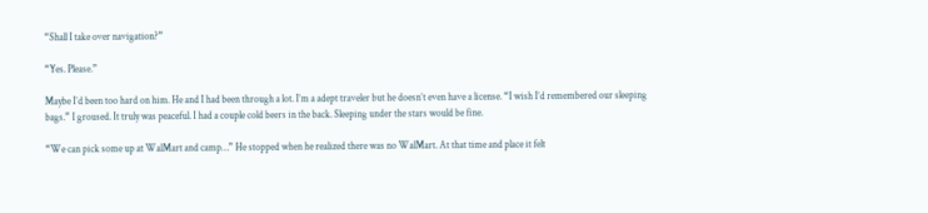“Shall I take over navigation?”

“Yes. Please.”

Maybe I’d been too hard on him. He and I had been through a lot. I’m a adept traveler but he doesn’t even have a license. “I wish I’d remembered our sleeping bags.” I groused. It truly was peaceful. I had a couple cold beers in the back. Sleeping under the stars would be fine.

“We can pick some up at WalMart and camp…” He stopped when he realized there was no WalMart. At that time and place it felt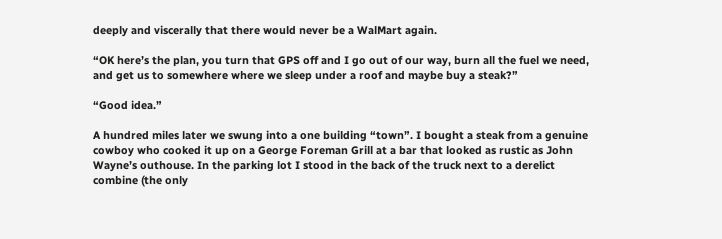deeply and viscerally that there would never be a WalMart again.

“OK here’s the plan, you turn that GPS off and I go out of our way, burn all the fuel we need, and get us to somewhere where we sleep under a roof and maybe buy a steak?”

“Good idea.”

A hundred miles later we swung into a one building “town”. I bought a steak from a genuine cowboy who cooked it up on a George Foreman Grill at a bar that looked as rustic as John Wayne’s outhouse. In the parking lot I stood in the back of the truck next to a derelict combine (the only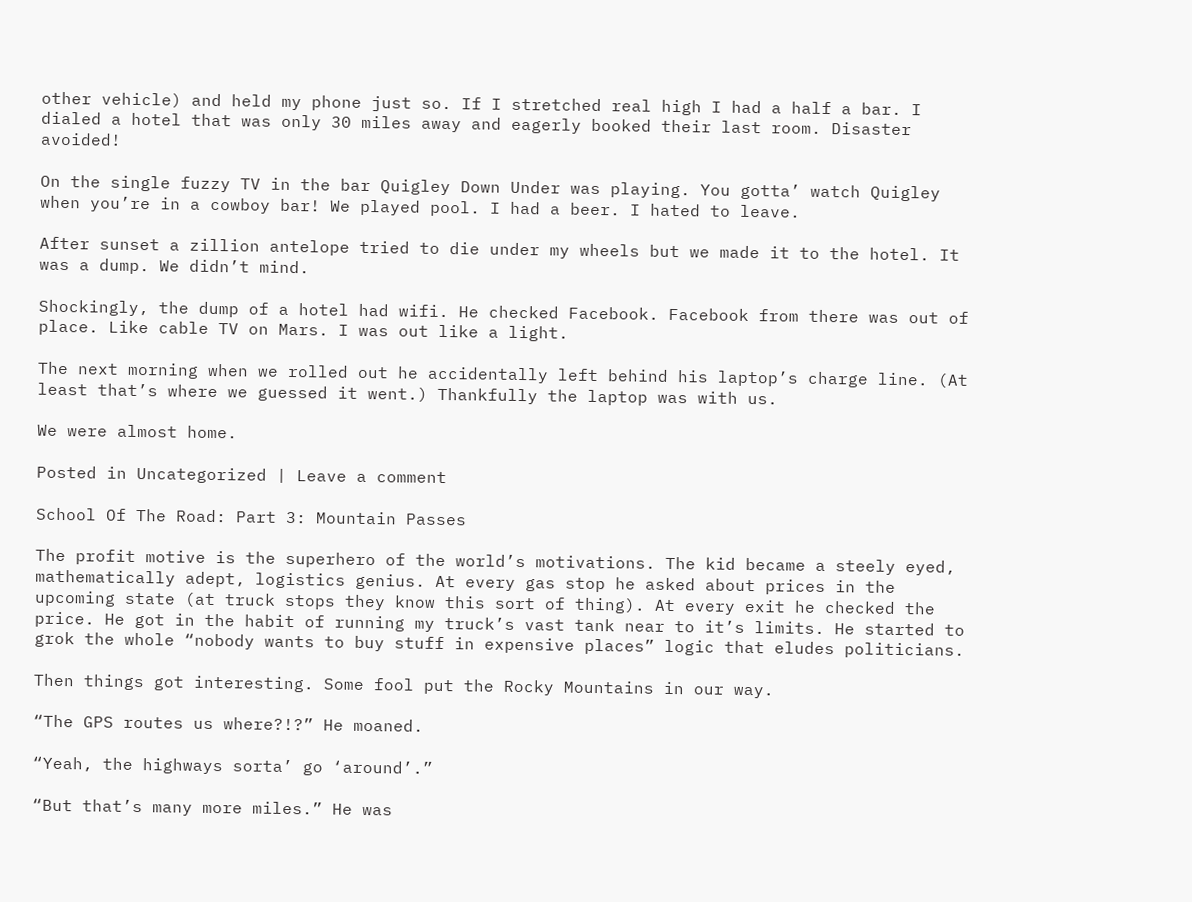other vehicle) and held my phone just so. If I stretched real high I had a half a bar. I dialed a hotel that was only 30 miles away and eagerly booked their last room. Disaster avoided!

On the single fuzzy TV in the bar Quigley Down Under was playing. You gotta’ watch Quigley when you’re in a cowboy bar! We played pool. I had a beer. I hated to leave.

After sunset a zillion antelope tried to die under my wheels but we made it to the hotel. It was a dump. We didn’t mind.

Shockingly, the dump of a hotel had wifi. He checked Facebook. Facebook from there was out of place. Like cable TV on Mars. I was out like a light.

The next morning when we rolled out he accidentally left behind his laptop’s charge line. (At least that’s where we guessed it went.) Thankfully the laptop was with us.

We were almost home.

Posted in Uncategorized | Leave a comment

School Of The Road: Part 3: Mountain Passes

The profit motive is the superhero of the world’s motivations. The kid became a steely eyed, mathematically adept, logistics genius. At every gas stop he asked about prices in the upcoming state (at truck stops they know this sort of thing). At every exit he checked the price. He got in the habit of running my truck’s vast tank near to it’s limits. He started to grok the whole “nobody wants to buy stuff in expensive places” logic that eludes politicians.

Then things got interesting. Some fool put the Rocky Mountains in our way.

“The GPS routes us where?!?” He moaned.

“Yeah, the highways sorta’ go ‘around’.”

“But that’s many more miles.” He was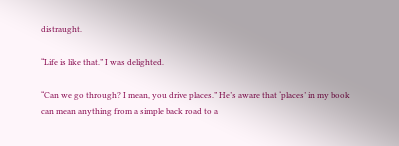distraught.

“Life is like that.” I was delighted.

“Can we go through? I mean, you drive places.” He’s aware that ‘places’ in my book can mean anything from a simple back road to a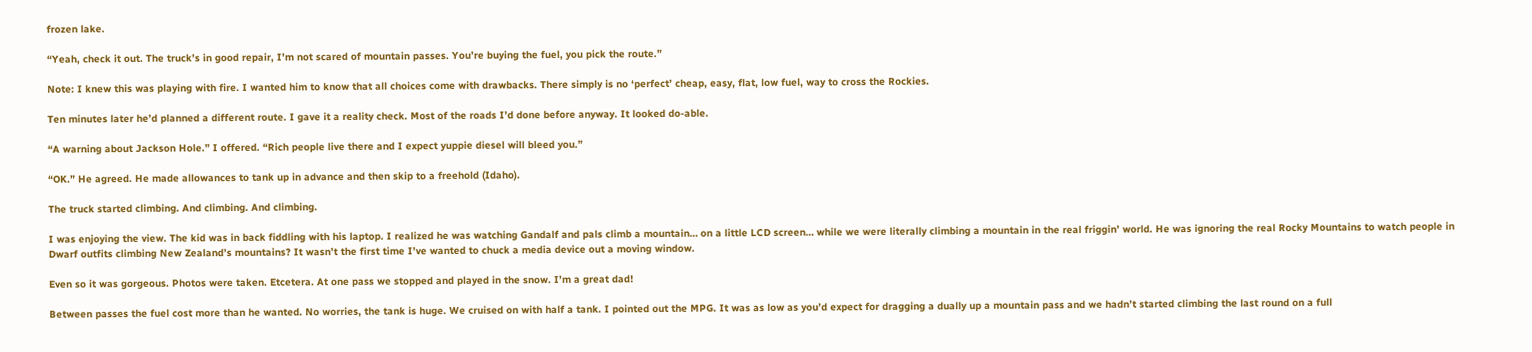frozen lake.

“Yeah, check it out. The truck’s in good repair, I’m not scared of mountain passes. You’re buying the fuel, you pick the route.”

Note: I knew this was playing with fire. I wanted him to know that all choices come with drawbacks. There simply is no ‘perfect’ cheap, easy, flat, low fuel, way to cross the Rockies.

Ten minutes later he’d planned a different route. I gave it a reality check. Most of the roads I’d done before anyway. It looked do-able.

“A warning about Jackson Hole.” I offered. “Rich people live there and I expect yuppie diesel will bleed you.”

“OK.” He agreed. He made allowances to tank up in advance and then skip to a freehold (Idaho).

The truck started climbing. And climbing. And climbing.

I was enjoying the view. The kid was in back fiddling with his laptop. I realized he was watching Gandalf and pals climb a mountain… on a little LCD screen… while we were literally climbing a mountain in the real friggin’ world. He was ignoring the real Rocky Mountains to watch people in Dwarf outfits climbing New Zealand’s mountains? It wasn’t the first time I’ve wanted to chuck a media device out a moving window.

Even so it was gorgeous. Photos were taken. Etcetera. At one pass we stopped and played in the snow. I’m a great dad!

Between passes the fuel cost more than he wanted. No worries, the tank is huge. We cruised on with half a tank. I pointed out the MPG. It was as low as you’d expect for dragging a dually up a mountain pass and we hadn’t started climbing the last round on a full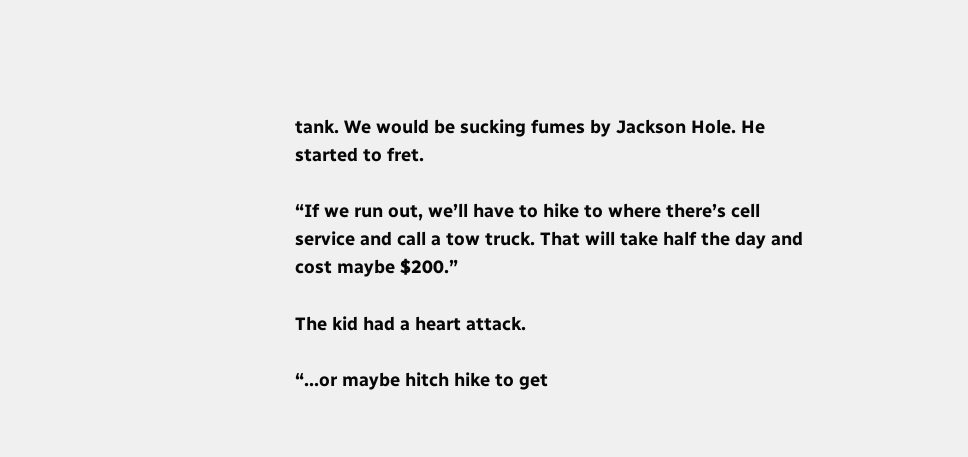tank. We would be sucking fumes by Jackson Hole. He started to fret.

“If we run out, we’ll have to hike to where there’s cell service and call a tow truck. That will take half the day and cost maybe $200.”

The kid had a heart attack.

“…or maybe hitch hike to get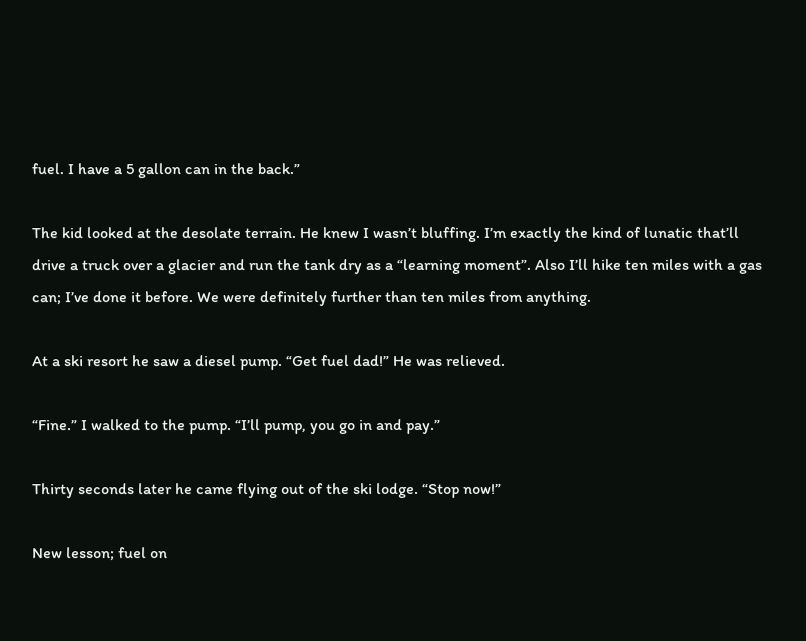fuel. I have a 5 gallon can in the back.”

The kid looked at the desolate terrain. He knew I wasn’t bluffing. I’m exactly the kind of lunatic that’ll drive a truck over a glacier and run the tank dry as a “learning moment”. Also I’ll hike ten miles with a gas can; I’ve done it before. We were definitely further than ten miles from anything.

At a ski resort he saw a diesel pump. “Get fuel dad!” He was relieved.

“Fine.” I walked to the pump. “I’ll pump, you go in and pay.”

Thirty seconds later he came flying out of the ski lodge. “Stop now!”

New lesson; fuel on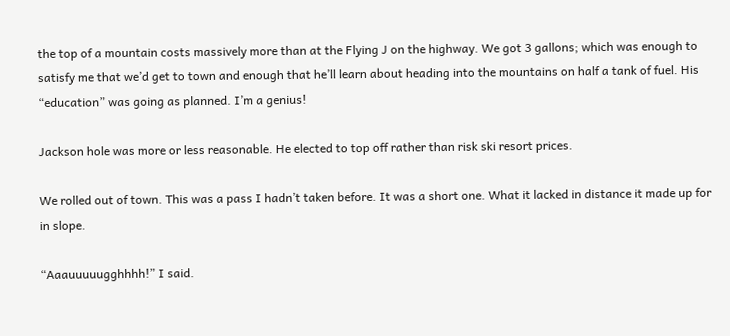the top of a mountain costs massively more than at the Flying J on the highway. We got 3 gallons; which was enough to satisfy me that we’d get to town and enough that he’ll learn about heading into the mountains on half a tank of fuel. His “education” was going as planned. I’m a genius!

Jackson hole was more or less reasonable. He elected to top off rather than risk ski resort prices.

We rolled out of town. This was a pass I hadn’t taken before. It was a short one. What it lacked in distance it made up for in slope.

“Aaauuuuugghhhh!” I said.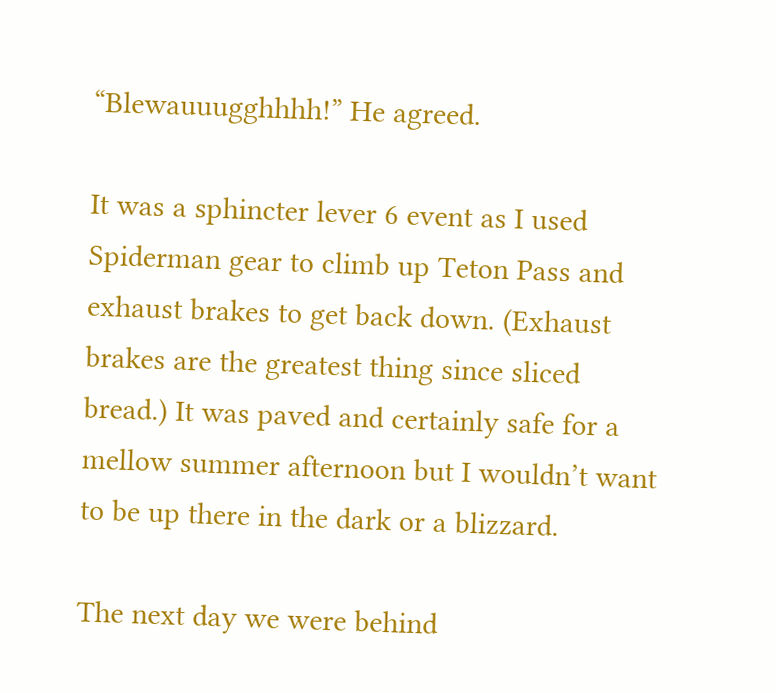“Blewauuugghhhh!” He agreed.

It was a sphincter lever 6 event as I used Spiderman gear to climb up Teton Pass and exhaust brakes to get back down. (Exhaust brakes are the greatest thing since sliced bread.) It was paved and certainly safe for a mellow summer afternoon but I wouldn’t want to be up there in the dark or a blizzard.

The next day we were behind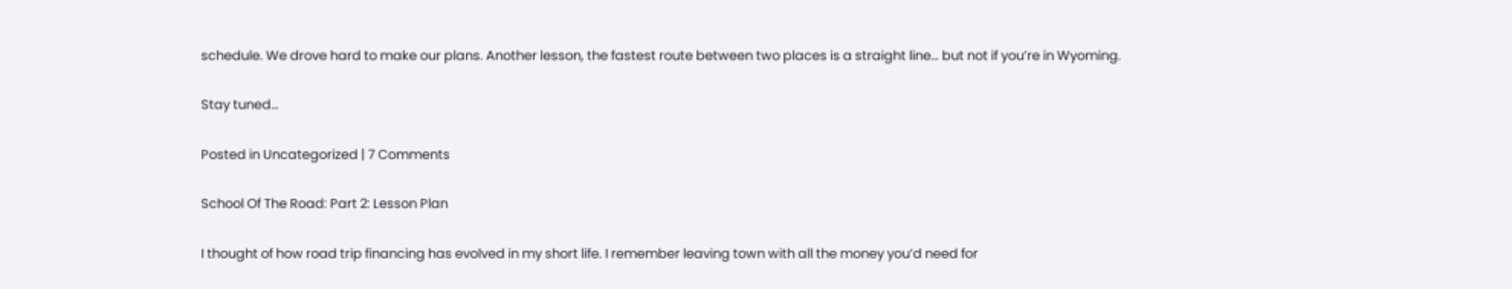schedule. We drove hard to make our plans. Another lesson, the fastest route between two places is a straight line… but not if you’re in Wyoming.

Stay tuned…

Posted in Uncategorized | 7 Comments

School Of The Road: Part 2: Lesson Plan

I thought of how road trip financing has evolved in my short life. I remember leaving town with all the money you’d need for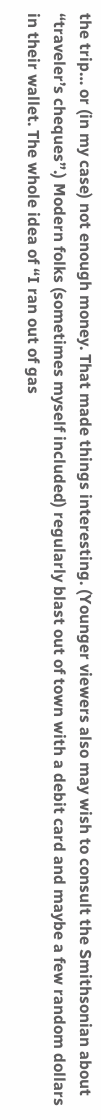the trip… or (in my case) not enough money. That made things interesting. (Younger viewers also may wish to consult the Smithsonian about “traveler’s cheques”.) Modern folks (sometimes myself included) regularly blast out of town with a debit card and maybe a few random dollars in their wallet. The whole idea of “I ran out of gas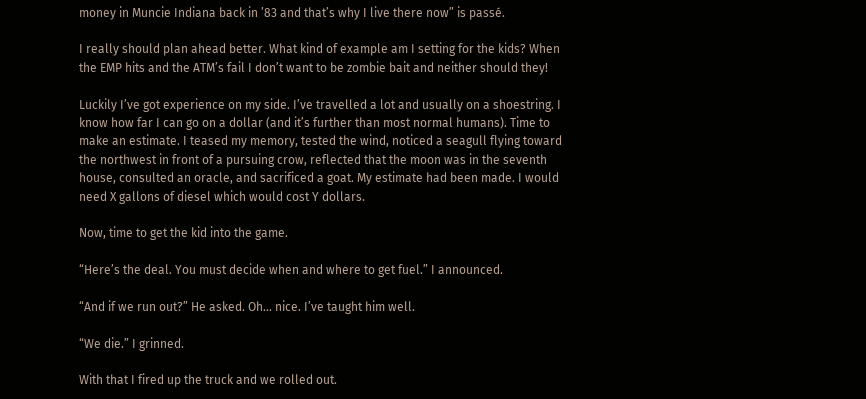money in Muncie Indiana back in ’83 and that’s why I live there now” is passé.

I really should plan ahead better. What kind of example am I setting for the kids? When the EMP hits and the ATM’s fail I don’t want to be zombie bait and neither should they!

Luckily I’ve got experience on my side. I’ve travelled a lot and usually on a shoestring. I know how far I can go on a dollar (and it’s further than most normal humans). Time to make an estimate. I teased my memory, tested the wind, noticed a seagull flying toward the northwest in front of a pursuing crow, reflected that the moon was in the seventh house, consulted an oracle, and sacrificed a goat. My estimate had been made. I would need X gallons of diesel which would cost Y dollars.

Now, time to get the kid into the game.

“Here’s the deal. You must decide when and where to get fuel.” I announced.

“And if we run out?” He asked. Oh… nice. I’ve taught him well.

“We die.” I grinned.

With that I fired up the truck and we rolled out.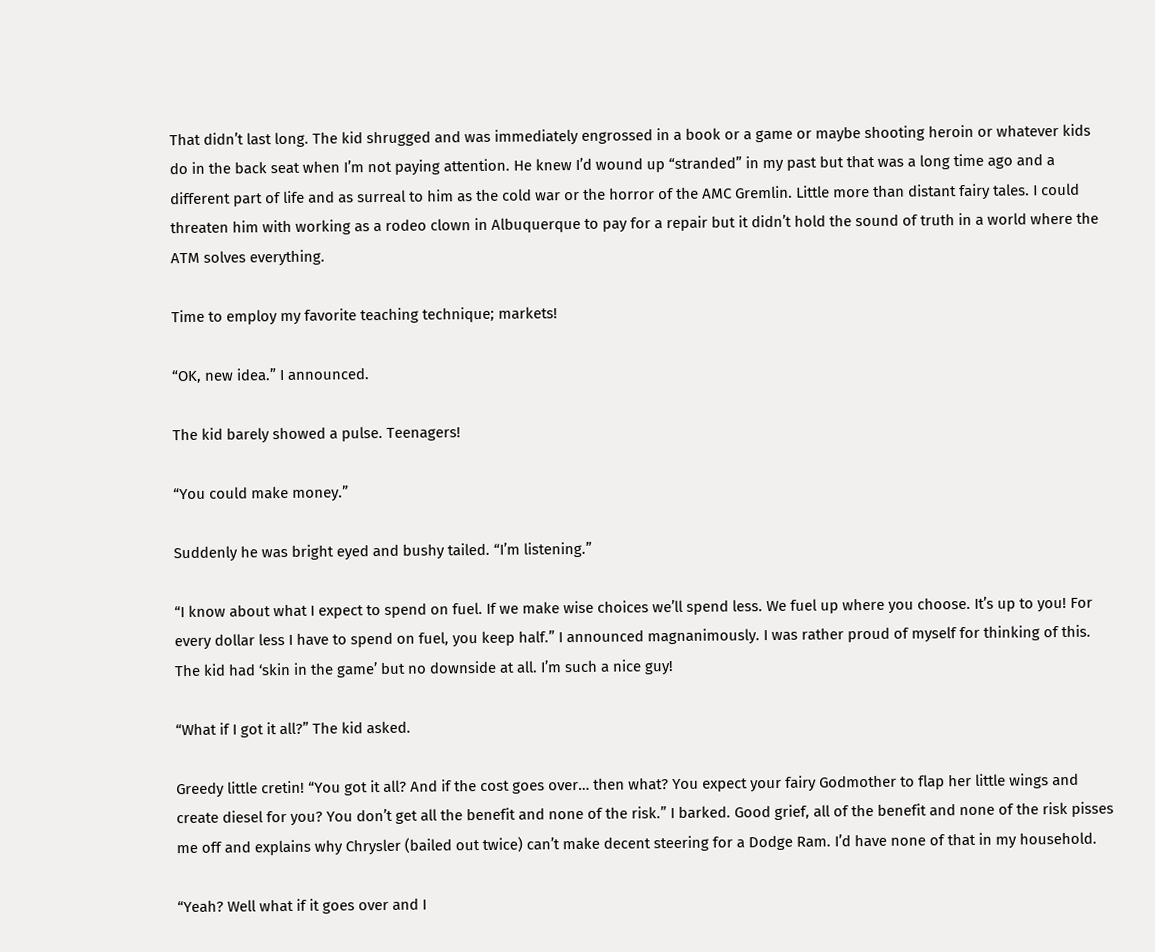That didn’t last long. The kid shrugged and was immediately engrossed in a book or a game or maybe shooting heroin or whatever kids do in the back seat when I’m not paying attention. He knew I’d wound up “stranded” in my past but that was a long time ago and a different part of life and as surreal to him as the cold war or the horror of the AMC Gremlin. Little more than distant fairy tales. I could threaten him with working as a rodeo clown in Albuquerque to pay for a repair but it didn’t hold the sound of truth in a world where the ATM solves everything.

Time to employ my favorite teaching technique; markets!

“OK, new idea.” I announced.

The kid barely showed a pulse. Teenagers!

“You could make money.”

Suddenly he was bright eyed and bushy tailed. “I’m listening.”

“I know about what I expect to spend on fuel. If we make wise choices we’ll spend less. We fuel up where you choose. It’s up to you! For every dollar less I have to spend on fuel, you keep half.” I announced magnanimously. I was rather proud of myself for thinking of this. The kid had ‘skin in the game’ but no downside at all. I’m such a nice guy!

“What if I got it all?” The kid asked.

Greedy little cretin! “You got it all? And if the cost goes over… then what? You expect your fairy Godmother to flap her little wings and create diesel for you? You don’t get all the benefit and none of the risk.” I barked. Good grief, all of the benefit and none of the risk pisses me off and explains why Chrysler (bailed out twice) can’t make decent steering for a Dodge Ram. I’d have none of that in my household.

“Yeah? Well what if it goes over and I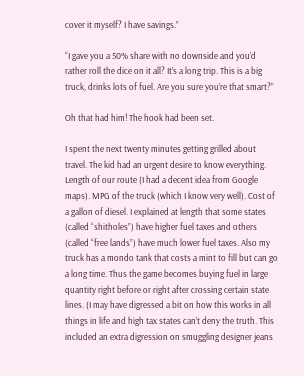cover it myself? I have savings.”

“I gave you a 50% share with no downside and you’d rather roll the dice on it all? It’s a long trip. This is a big truck, drinks lots of fuel. Are you sure you’re that smart?”

Oh that had him! The hook had been set.

I spent the next twenty minutes getting grilled about travel. The kid had an urgent desire to know everything. Length of our route (I had a decent idea from Google maps). MPG of the truck (which I know very well). Cost of a gallon of diesel. I explained at length that some states (called “shitholes”) have higher fuel taxes and others (called “free lands”) have much lower fuel taxes. Also my truck has a mondo tank that costs a mint to fill but can go a long time. Thus the game becomes buying fuel in large quantity right before or right after crossing certain state lines. (I may have digressed a bit on how this works in all things in life and high tax states can’t deny the truth. This included an extra digression on smuggling designer jeans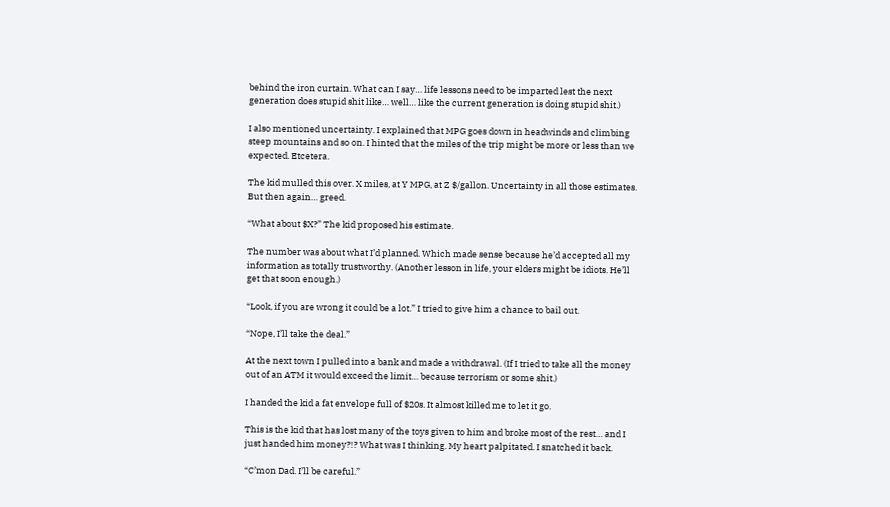behind the iron curtain. What can I say… life lessons need to be imparted lest the next generation does stupid shit like… well… like the current generation is doing stupid shit.)

I also mentioned uncertainty. I explained that MPG goes down in headwinds and climbing steep mountains and so on. I hinted that the miles of the trip might be more or less than we expected. Etcetera.

The kid mulled this over. X miles, at Y MPG, at Z $/gallon. Uncertainty in all those estimates. But then again… greed.

“What about $X?” The kid proposed his estimate.

The number was about what I’d planned. Which made sense because he’d accepted all my information as totally trustworthy. (Another lesson in life, your elders might be idiots. He’ll get that soon enough.)

“Look, if you are wrong it could be a lot.” I tried to give him a chance to bail out.

“Nope, I’ll take the deal.”

At the next town I pulled into a bank and made a withdrawal. (If I tried to take all the money out of an ATM it would exceed the limit… because terrorism or some shit.)

I handed the kid a fat envelope full of $20s. It almost killed me to let it go.

This is the kid that has lost many of the toys given to him and broke most of the rest… and I just handed him money?!? What was I thinking. My heart palpitated. I snatched it back.

“C’mon Dad. I’ll be careful.”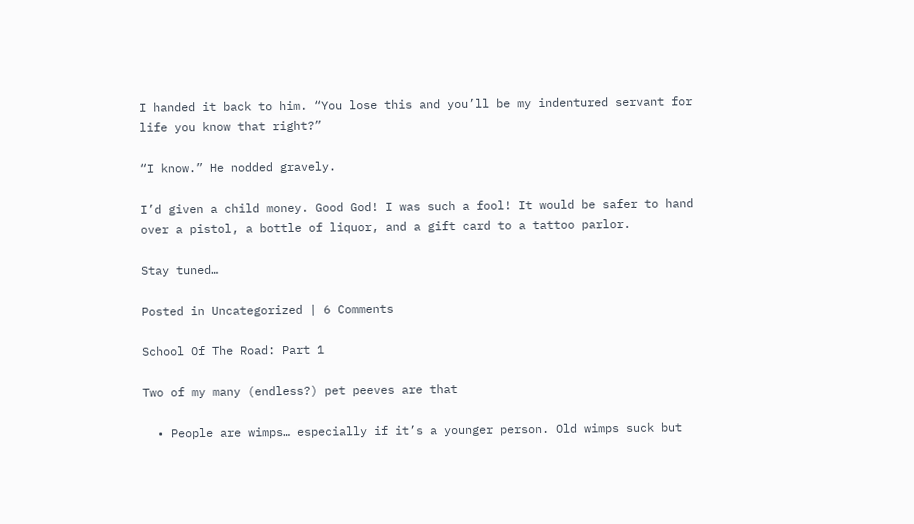I handed it back to him. “You lose this and you’ll be my indentured servant for life you know that right?”

“I know.” He nodded gravely.

I’d given a child money. Good God! I was such a fool! It would be safer to hand over a pistol, a bottle of liquor, and a gift card to a tattoo parlor.

Stay tuned…

Posted in Uncategorized | 6 Comments

School Of The Road: Part 1

Two of my many (endless?) pet peeves are that

  • People are wimps… especially if it’s a younger person. Old wimps suck but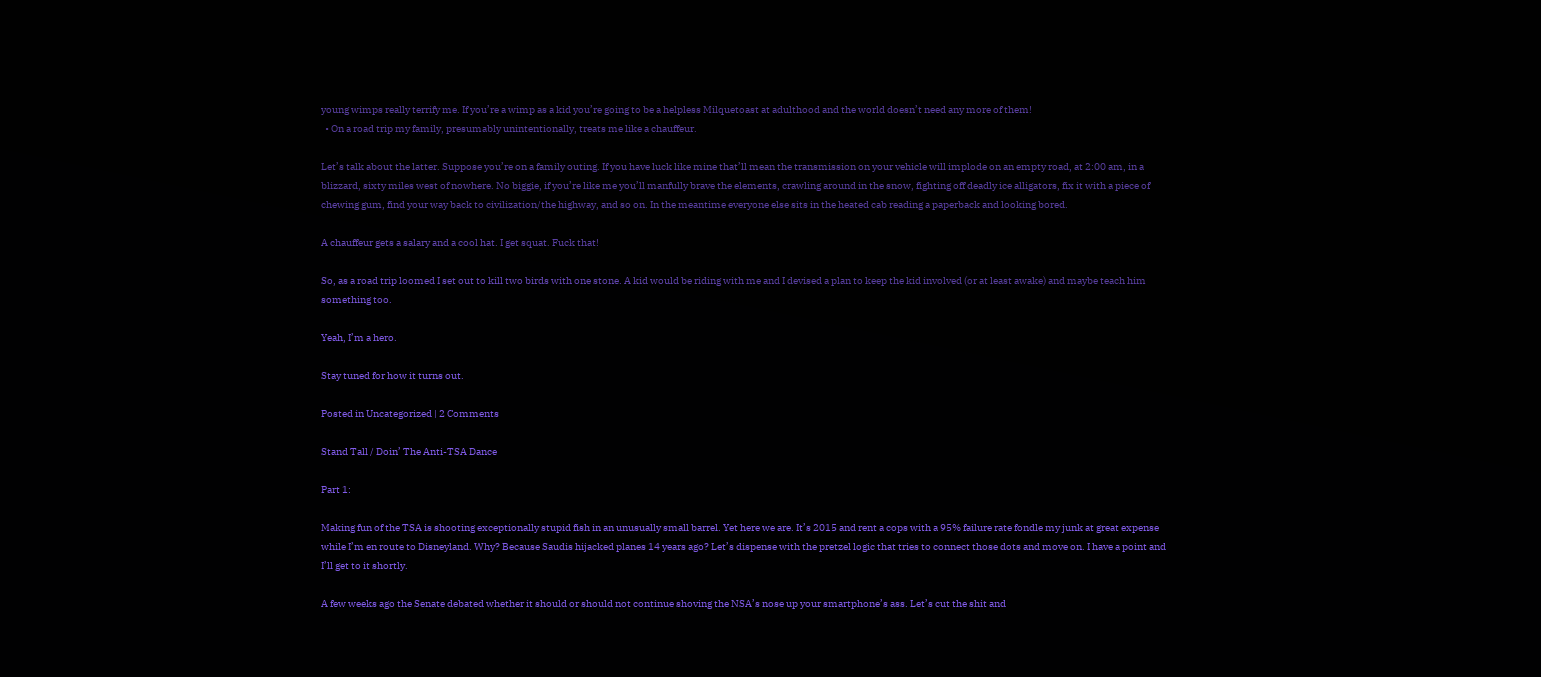young wimps really terrify me. If you’re a wimp as a kid you’re going to be a helpless Milquetoast at adulthood and the world doesn’t need any more of them!
  • On a road trip my family, presumably unintentionally, treats me like a chauffeur.

Let’s talk about the latter. Suppose you’re on a family outing. If you have luck like mine that’ll mean the transmission on your vehicle will implode on an empty road, at 2:00 am, in a blizzard, sixty miles west of nowhere. No biggie, if you’re like me you’ll manfully brave the elements, crawling around in the snow, fighting off deadly ice alligators, fix it with a piece of chewing gum, find your way back to civilization/the highway, and so on. In the meantime everyone else sits in the heated cab reading a paperback and looking bored.

A chauffeur gets a salary and a cool hat. I get squat. Fuck that!

So, as a road trip loomed I set out to kill two birds with one stone. A kid would be riding with me and I devised a plan to keep the kid involved (or at least awake) and maybe teach him something too.

Yeah, I’m a hero.

Stay tuned for how it turns out.

Posted in Uncategorized | 2 Comments

Stand Tall / Doin’ The Anti-TSA Dance

Part 1:

Making fun of the TSA is shooting exceptionally stupid fish in an unusually small barrel. Yet here we are. It’s 2015 and rent a cops with a 95% failure rate fondle my junk at great expense while I’m en route to Disneyland. Why? Because Saudis hijacked planes 14 years ago? Let’s dispense with the pretzel logic that tries to connect those dots and move on. I have a point and I’ll get to it shortly.

A few weeks ago the Senate debated whether it should or should not continue shoving the NSA’s nose up your smartphone’s ass. Let’s cut the shit and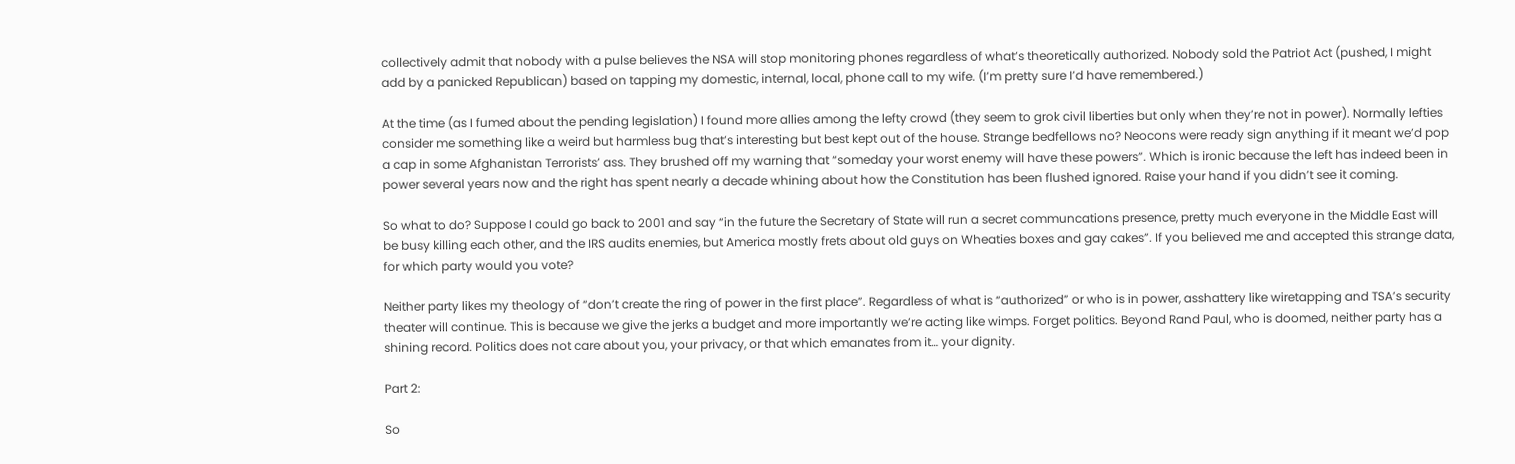collectively admit that nobody with a pulse believes the NSA will stop monitoring phones regardless of what’s theoretically authorized. Nobody sold the Patriot Act (pushed, I might add by a panicked Republican) based on tapping my domestic, internal, local, phone call to my wife. (I’m pretty sure I’d have remembered.)

At the time (as I fumed about the pending legislation) I found more allies among the lefty crowd (they seem to grok civil liberties but only when they’re not in power). Normally lefties consider me something like a weird but harmless bug that’s interesting but best kept out of the house. Strange bedfellows no? Neocons were ready sign anything if it meant we’d pop a cap in some Afghanistan Terrorists’ ass. They brushed off my warning that “someday your worst enemy will have these powers”. Which is ironic because the left has indeed been in power several years now and the right has spent nearly a decade whining about how the Constitution has been flushed ignored. Raise your hand if you didn’t see it coming.

So what to do? Suppose I could go back to 2001 and say “in the future the Secretary of State will run a secret communcations presence, pretty much everyone in the Middle East will be busy killing each other, and the IRS audits enemies, but America mostly frets about old guys on Wheaties boxes and gay cakes”. If you believed me and accepted this strange data, for which party would you vote?

Neither party likes my theology of “don’t create the ring of power in the first place”. Regardless of what is “authorized” or who is in power, asshattery like wiretapping and TSA’s security theater will continue. This is because we give the jerks a budget and more importantly we’re acting like wimps. Forget politics. Beyond Rand Paul, who is doomed, neither party has a shining record. Politics does not care about you, your privacy, or that which emanates from it… your dignity.

Part 2:

So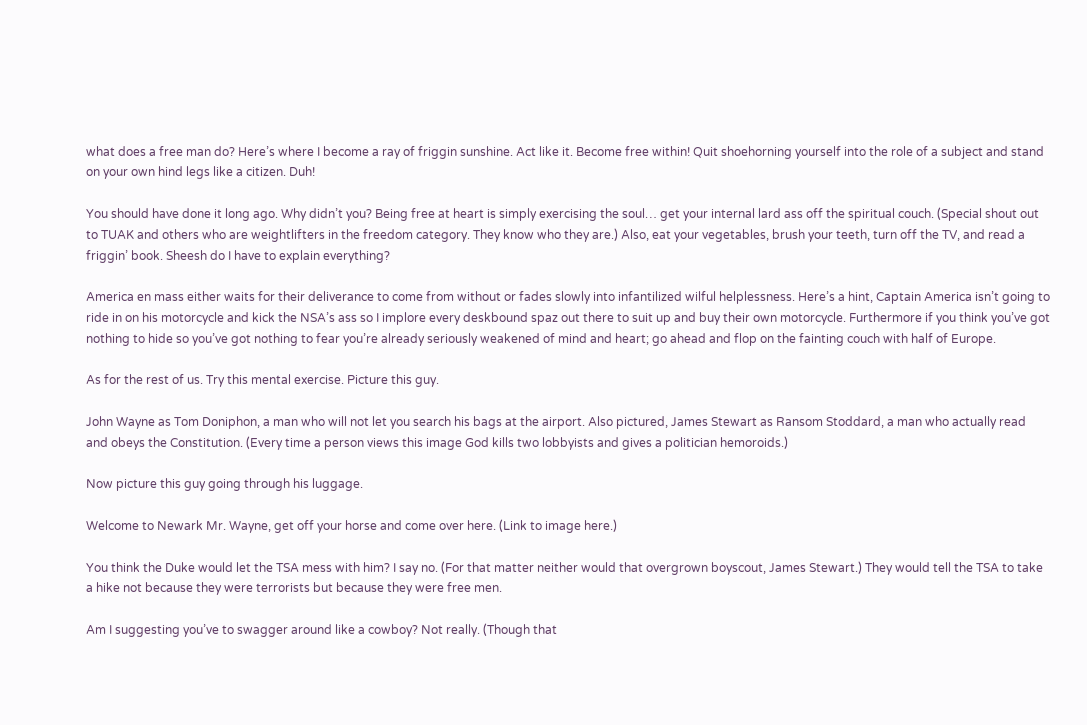what does a free man do? Here’s where I become a ray of friggin sunshine. Act like it. Become free within! Quit shoehorning yourself into the role of a subject and stand on your own hind legs like a citizen. Duh!

You should have done it long ago. Why didn’t you? Being free at heart is simply exercising the soul… get your internal lard ass off the spiritual couch. (Special shout out to TUAK and others who are weightlifters in the freedom category. They know who they are.) Also, eat your vegetables, brush your teeth, turn off the TV, and read a friggin’ book. Sheesh do I have to explain everything?

America en mass either waits for their deliverance to come from without or fades slowly into infantilized wilful helplessness. Here’s a hint, Captain America isn’t going to ride in on his motorcycle and kick the NSA’s ass so I implore every deskbound spaz out there to suit up and buy their own motorcycle. Furthermore if you think you’ve got nothing to hide so you’ve got nothing to fear you’re already seriously weakened of mind and heart; go ahead and flop on the fainting couch with half of Europe.

As for the rest of us. Try this mental exercise. Picture this guy.

John Wayne as Tom Doniphon, a man who will not let you search his bags at the airport. Also pictured, James Stewart as Ransom Stoddard, a man who actually read and obeys the Constitution. (Every time a person views this image God kills two lobbyists and gives a politician hemoroids.)

Now picture this guy going through his luggage.

Welcome to Newark Mr. Wayne, get off your horse and come over here. (Link to image here.)

You think the Duke would let the TSA mess with him? I say no. (For that matter neither would that overgrown boyscout, James Stewart.) They would tell the TSA to take a hike not because they were terrorists but because they were free men.

Am I suggesting you’ve to swagger around like a cowboy? Not really. (Though that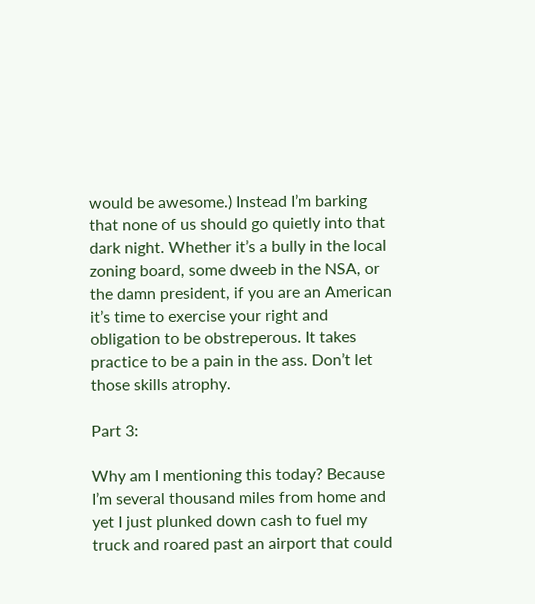would be awesome.) Instead I’m barking that none of us should go quietly into that dark night. Whether it’s a bully in the local zoning board, some dweeb in the NSA, or the damn president, if you are an American it’s time to exercise your right and obligation to be obstreperous. It takes practice to be a pain in the ass. Don’t let those skills atrophy.

Part 3:

Why am I mentioning this today? Because I’m several thousand miles from home and yet I just plunked down cash to fuel my truck and roared past an airport that could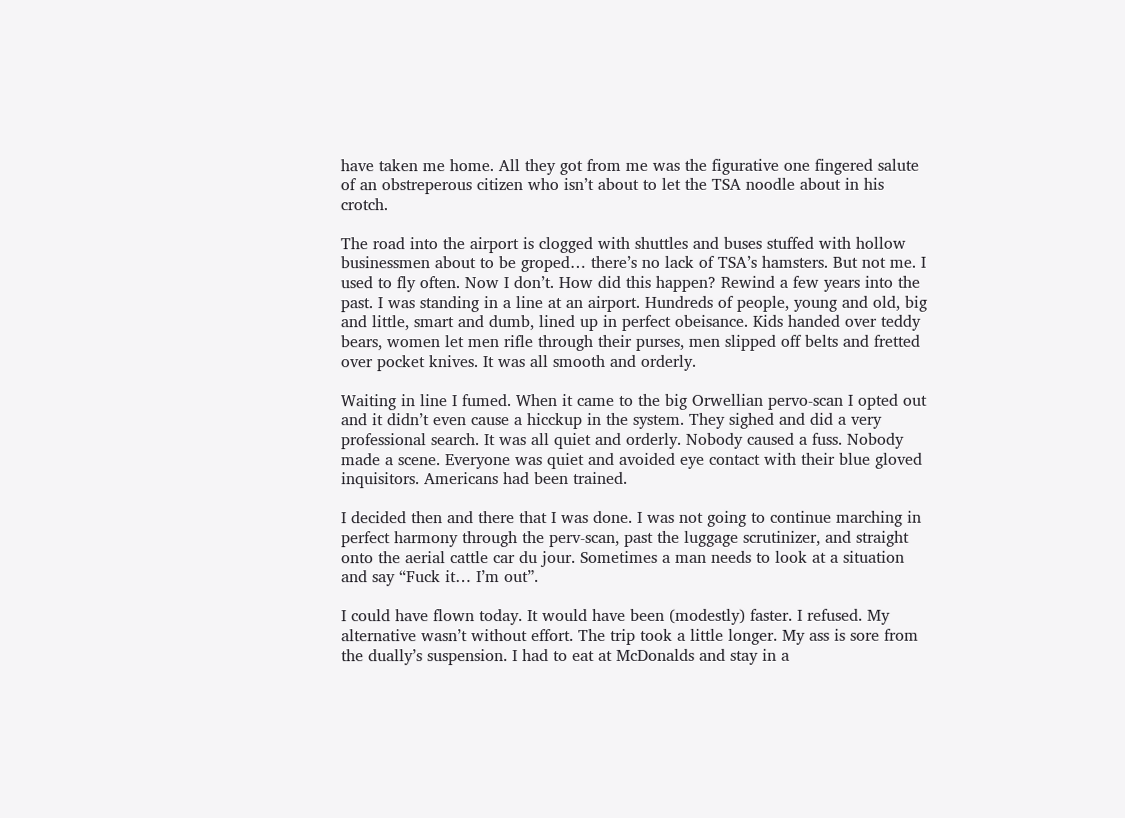have taken me home. All they got from me was the figurative one fingered salute of an obstreperous citizen who isn’t about to let the TSA noodle about in his crotch.

The road into the airport is clogged with shuttles and buses stuffed with hollow businessmen about to be groped… there’s no lack of TSA’s hamsters. But not me. I used to fly often. Now I don’t. How did this happen? Rewind a few years into the past. I was standing in a line at an airport. Hundreds of people, young and old, big and little, smart and dumb, lined up in perfect obeisance. Kids handed over teddy bears, women let men rifle through their purses, men slipped off belts and fretted over pocket knives. It was all smooth and orderly.

Waiting in line I fumed. When it came to the big Orwellian pervo-scan I opted out and it didn’t even cause a hicckup in the system. They sighed and did a very professional search. It was all quiet and orderly. Nobody caused a fuss. Nobody made a scene. Everyone was quiet and avoided eye contact with their blue gloved inquisitors. Americans had been trained.

I decided then and there that I was done. I was not going to continue marching in perfect harmony through the perv-scan, past the luggage scrutinizer, and straight onto the aerial cattle car du jour. Sometimes a man needs to look at a situation and say “Fuck it… I’m out”.

I could have flown today. It would have been (modestly) faster. I refused. My alternative wasn’t without effort. The trip took a little longer. My ass is sore from the dually’s suspension. I had to eat at McDonalds and stay in a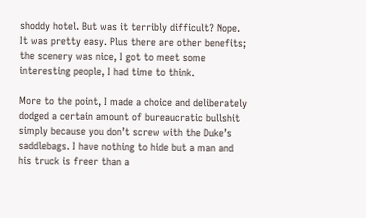shoddy hotel. But was it terribly difficult? Nope. It was pretty easy. Plus there are other benefits; the scenery was nice, I got to meet some interesting people, I had time to think.

More to the point, I made a choice and deliberately dodged a certain amount of bureaucratic bullshit simply because you don’t screw with the Duke’s saddlebags. I have nothing to hide but a man and his truck is freer than a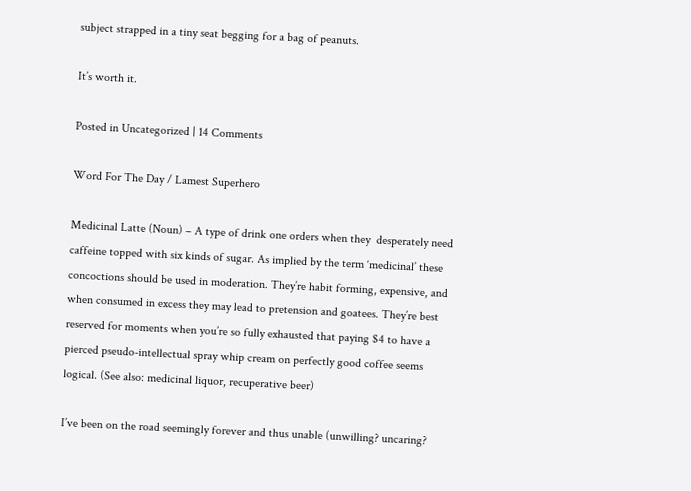subject strapped in a tiny seat begging for a bag of peanuts.

It’s worth it.

Posted in Uncategorized | 14 Comments

Word For The Day / Lamest Superhero

Medicinal Latte (Noun) – A type of drink one orders when they  desperately need caffeine topped with six kinds of sugar. As implied by the term ‘medicinal’ these concoctions should be used in moderation. They’re habit forming, expensive, and when consumed in excess they may lead to pretension and goatees. They’re best reserved for moments when you’re so fully exhausted that paying $4 to have a pierced pseudo-intellectual spray whip cream on perfectly good coffee seems logical. (See also: medicinal liquor, recuperative beer)

I’ve been on the road seemingly forever and thus unable (unwilling? uncaring?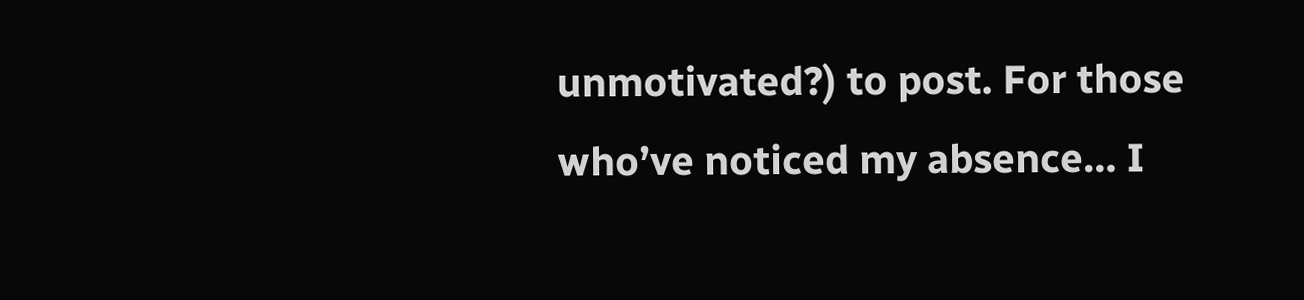unmotivated?) to post. For those who’ve noticed my absence… I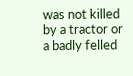was not killed by a tractor or a badly felled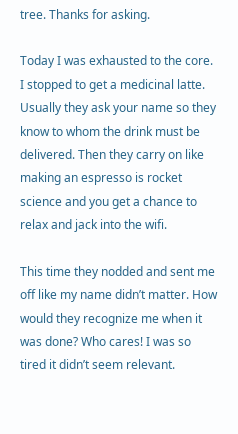tree. Thanks for asking.

Today I was exhausted to the core. I stopped to get a medicinal latte. Usually they ask your name so they know to whom the drink must be delivered. Then they carry on like making an espresso is rocket science and you get a chance to relax and jack into the wifi.

This time they nodded and sent me off like my name didn’t matter. How would they recognize me when it was done? Who cares! I was so tired it didn’t seem relevant.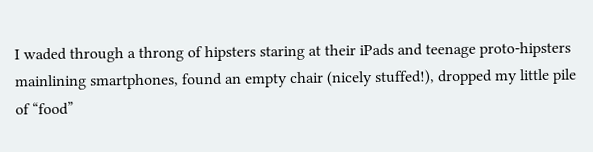I waded through a throng of hipsters staring at their iPads and teenage proto-hipsters mainlining smartphones, found an empty chair (nicely stuffed!), dropped my little pile of “food”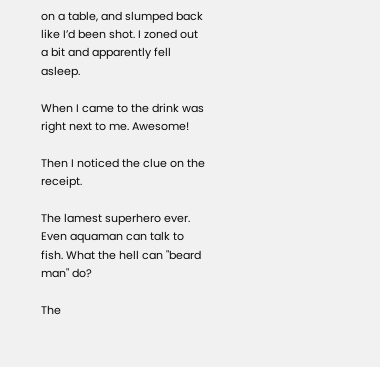on a table, and slumped back like I’d been shot. I zoned out a bit and apparently fell asleep.

When I came to the drink was right next to me. Awesome!

Then I noticed the clue on the receipt.

The lamest superhero ever. Even aquaman can talk to fish. What the hell can "beard man" do?

The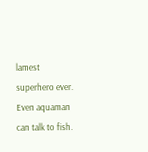lamest superhero ever. Even aquaman can talk to fish.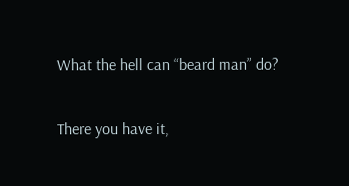What the hell can “beard man” do?

There you have it,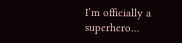I’m officially a superhero…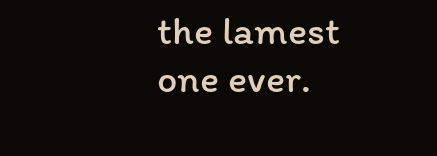the lamest one ever.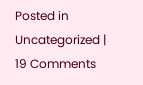Posted in Uncategorized | 19 Comments